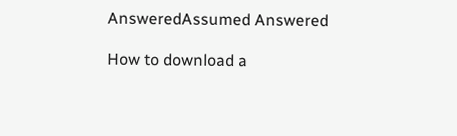AnsweredAssumed Answered

How to download a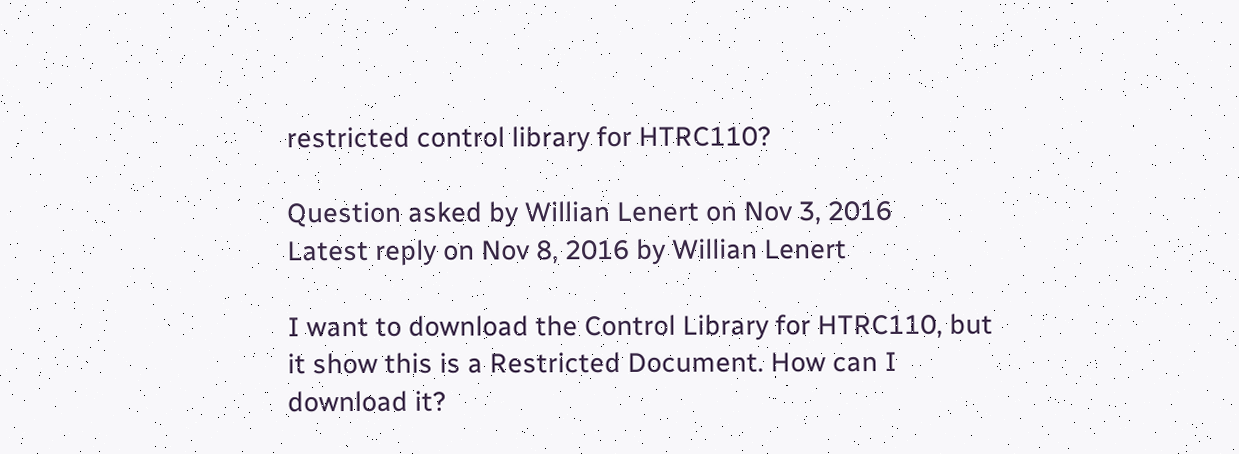restricted control library for HTRC110?

Question asked by Willian Lenert on Nov 3, 2016
Latest reply on Nov 8, 2016 by Willian Lenert

I want to download the Control Library for HTRC110, but it show this is a Restricted Document. How can I download it?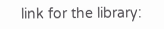link for the library: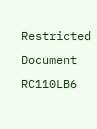Restricted Document RC110LB6